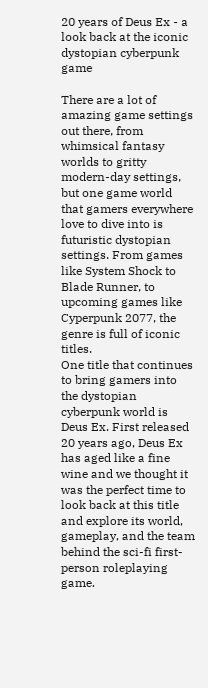20 years of Deus Ex - a look back at the iconic dystopian cyberpunk game

There are a lot of amazing game settings out there, from whimsical fantasy worlds to gritty modern-day settings, but one game world that gamers everywhere love to dive into is futuristic dystopian settings. From games like System Shock to Blade Runner, to upcoming games like Cyperpunk 2077, the genre is full of iconic titles.
One title that continues to bring gamers into the dystopian cyberpunk world is Deus Ex. First released 20 years ago, Deus Ex has aged like a fine wine and we thought it was the perfect time to look back at this title and explore its world, gameplay, and the team behind the sci-fi first-person roleplaying game.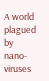A world plagued by nano-viruses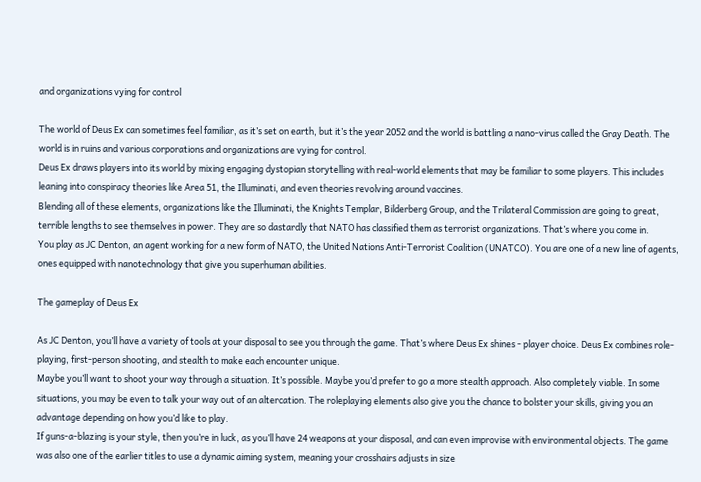and organizations vying for control

The world of Deus Ex can sometimes feel familiar, as it’s set on earth, but it’s the year 2052 and the world is battling a nano-virus called the Gray Death. The world is in ruins and various corporations and organizations are vying for control.
Deus Ex draws players into its world by mixing engaging dystopian storytelling with real-world elements that may be familiar to some players. This includes leaning into conspiracy theories like Area 51, the Illuminati, and even theories revolving around vaccines.
Blending all of these elements, organizations like the Illuminati, the Knights Templar, Bilderberg Group, and the Trilateral Commission are going to great, terrible lengths to see themselves in power. They are so dastardly that NATO has classified them as terrorist organizations. That’s where you come in.
You play as JC Denton, an agent working for a new form of NATO, the United Nations Anti-Terrorist Coalition (UNATCO). You are one of a new line of agents, ones equipped with nanotechnology that give you superhuman abilities.

The gameplay of Deus Ex

As JC Denton, you’ll have a variety of tools at your disposal to see you through the game. That’s where Deus Ex shines - player choice. Deus Ex combines role-playing, first-person shooting, and stealth to make each encounter unique.
Maybe you’ll want to shoot your way through a situation. It’s possible. Maybe you’d prefer to go a more stealth approach. Also completely viable. In some situations, you may be even to talk your way out of an altercation. The roleplaying elements also give you the chance to bolster your skills, giving you an advantage depending on how you’d like to play.
If guns-a-blazing is your style, then you’re in luck, as you’ll have 24 weapons at your disposal, and can even improvise with environmental objects. The game was also one of the earlier titles to use a dynamic aiming system, meaning your crosshairs adjusts in size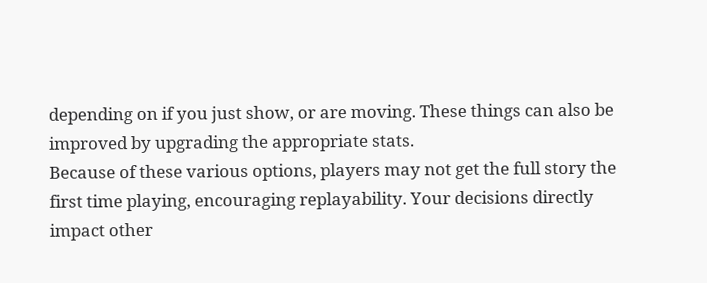depending on if you just show, or are moving. These things can also be improved by upgrading the appropriate stats.
Because of these various options, players may not get the full story the first time playing, encouraging replayability. Your decisions directly impact other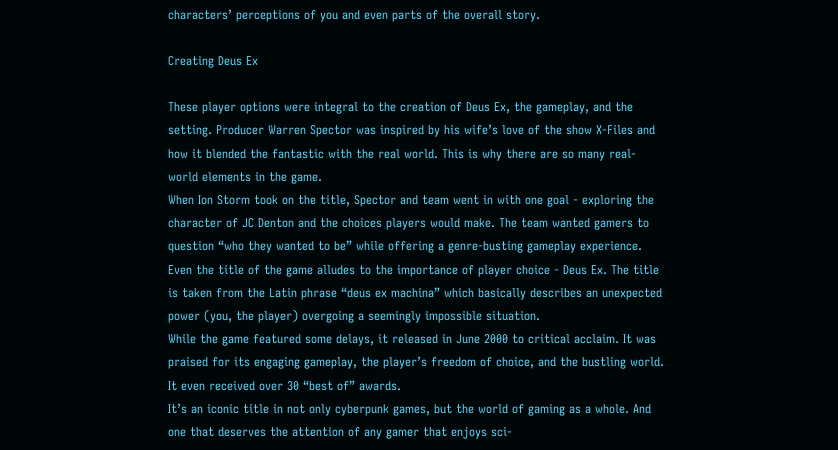characters’ perceptions of you and even parts of the overall story.

Creating Deus Ex

These player options were integral to the creation of Deus Ex, the gameplay, and the setting. Producer Warren Spector was inspired by his wife’s love of the show X-Files and how it blended the fantastic with the real world. This is why there are so many real-world elements in the game.
When Ion Storm took on the title, Spector and team went in with one goal - exploring the character of JC Denton and the choices players would make. The team wanted gamers to question “who they wanted to be” while offering a genre-busting gameplay experience.
Even the title of the game alludes to the importance of player choice - Deus Ex. The title is taken from the Latin phrase “deus ex machina” which basically describes an unexpected power (you, the player) overgoing a seemingly impossible situation.
While the game featured some delays, it released in June 2000 to critical acclaim. It was praised for its engaging gameplay, the player’s freedom of choice, and the bustling world. It even received over 30 “best of” awards.
It’s an iconic title in not only cyberpunk games, but the world of gaming as a whole. And one that deserves the attention of any gamer that enjoys sci-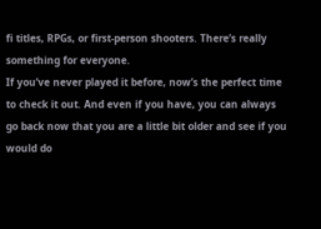fi titles, RPGs, or first-person shooters. There’s really something for everyone.
If you’ve never played it before, now’s the perfect time to check it out. And even if you have, you can always go back now that you are a little bit older and see if you would do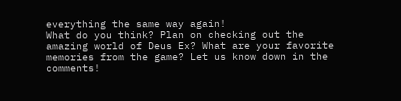everything the same way again!
What do you think? Plan on checking out the amazing world of Deus Ex? What are your favorite memories from the game? Let us know down in the comments!